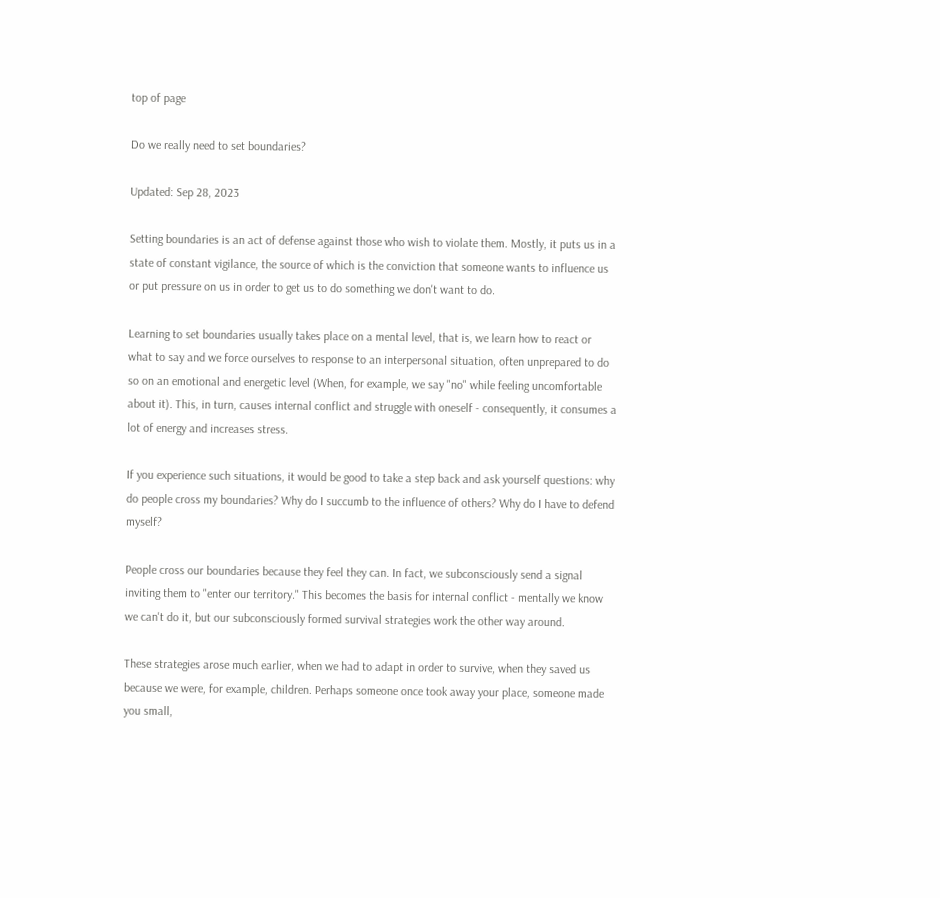top of page

Do we really need to set boundaries?

Updated: Sep 28, 2023

Setting boundaries is an act of defense against those who wish to violate them. Mostly, it puts us in a state of constant vigilance, the source of which is the conviction that someone wants to influence us or put pressure on us in order to get us to do something we don't want to do.

Learning to set boundaries usually takes place on a mental level, that is, we learn how to react or what to say and we force ourselves to response to an interpersonal situation, often unprepared to do so on an emotional and energetic level (When, for example, we say "no" while feeling uncomfortable about it). This, in turn, causes internal conflict and struggle with oneself - consequently, it consumes a lot of energy and increases stress.

If you experience such situations, it would be good to take a step back and ask yourself questions: why do people cross my boundaries? Why do I succumb to the influence of others? Why do I have to defend myself?

People cross our boundaries because they feel they can. In fact, we subconsciously send a signal inviting them to "enter our territory." This becomes the basis for internal conflict - mentally we know we can't do it, but our subconsciously formed survival strategies work the other way around.

These strategies arose much earlier, when we had to adapt in order to survive, when they saved us because we were, for example, children. Perhaps someone once took away your place, someone made you small,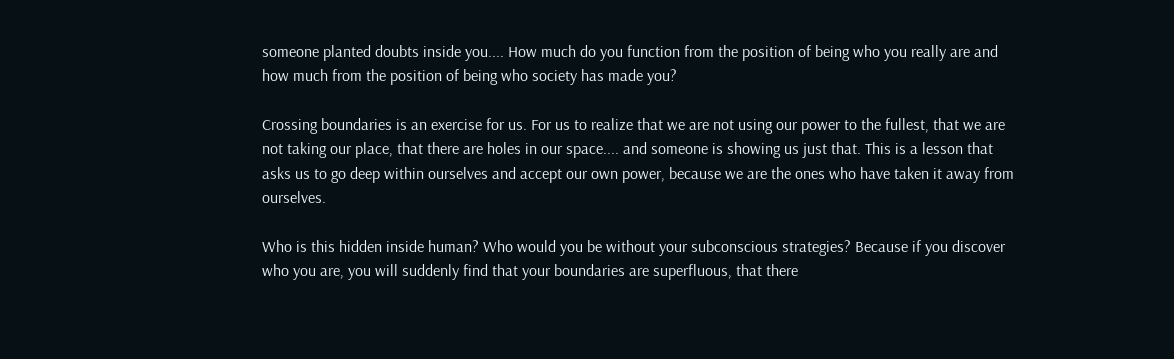someone planted doubts inside you.... How much do you function from the position of being who you really are and how much from the position of being who society has made you?

Crossing boundaries is an exercise for us. For us to realize that we are not using our power to the fullest, that we are not taking our place, that there are holes in our space.... and someone is showing us just that. This is a lesson that asks us to go deep within ourselves and accept our own power, because we are the ones who have taken it away from ourselves.

Who is this hidden inside human? Who would you be without your subconscious strategies? Because if you discover who you are, you will suddenly find that your boundaries are superfluous, that there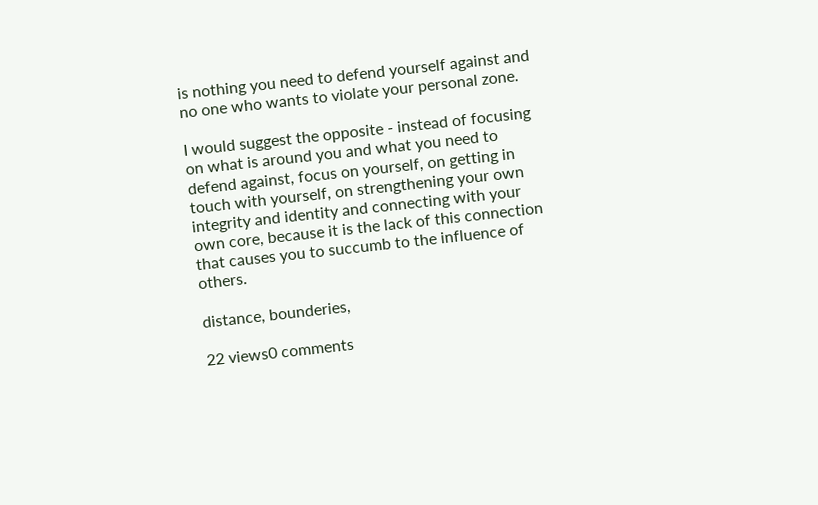is nothing you need to defend yourself against and no one who wants to violate your personal zone.

I would suggest the opposite - instead of focusing on what is around you and what you need to defend against, focus on yourself, on getting in touch with yourself, on strengthening your own integrity and identity and connecting with your own core, because it is the lack of this connection that causes you to succumb to the influence of others.

distance, bounderies,

22 views0 comments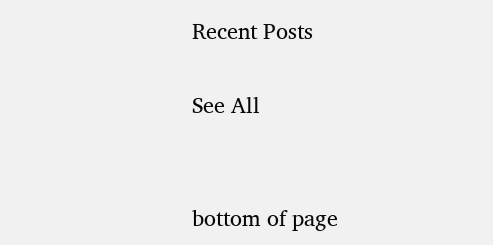Recent Posts

See All


bottom of page